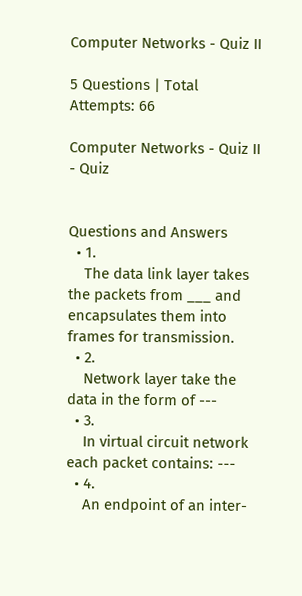Computer Networks - Quiz II

5 Questions | Total Attempts: 66

Computer Networks - Quiz II - Quiz


Questions and Answers
  • 1.
    The data link layer takes the packets from ___ and encapsulates them into frames for transmission.
  • 2.
    Network layer take the data in the form of ---
  • 3.
    In virtual circuit network each packet contains: ---
  • 4.
    An endpoint of an inter-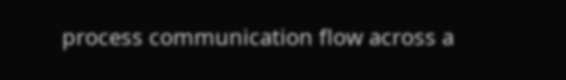process communication flow across a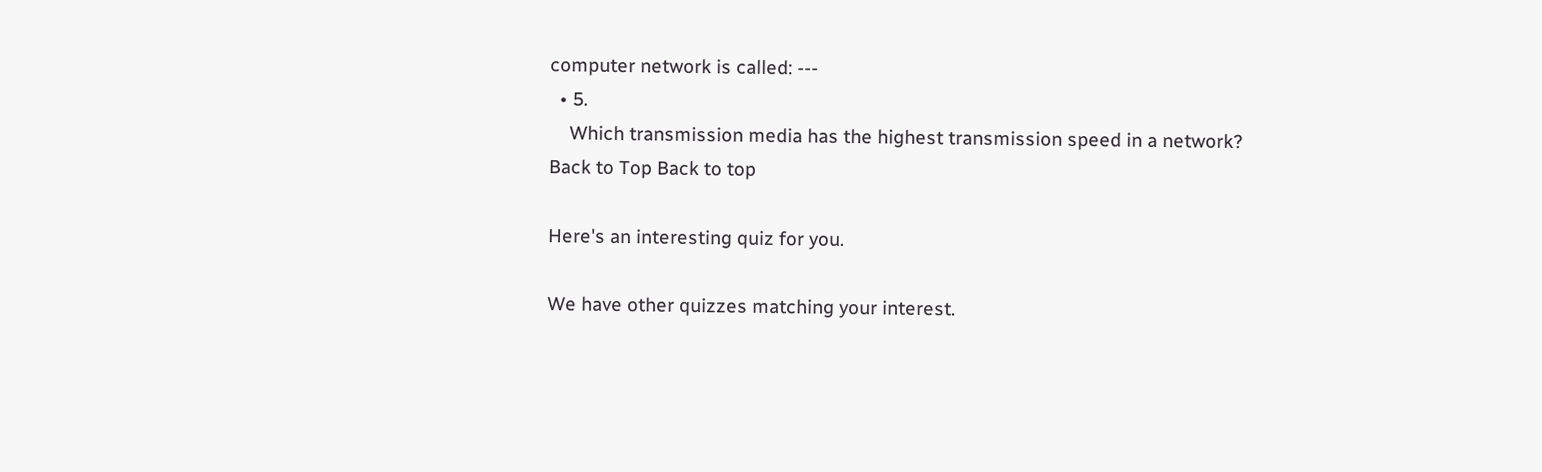computer network is called: ---
  • 5.
    Which transmission media has the highest transmission speed in a network?
Back to Top Back to top

Here's an interesting quiz for you.

We have other quizzes matching your interest.